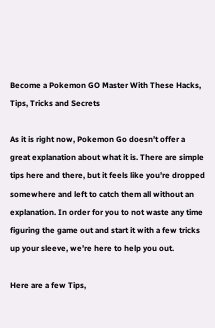Become a Pokemon GO Master With These Hacks, Tips, Tricks and Secrets

As it is right now, Pokemon Go doesn’t offer a great explanation about what it is. There are simple tips here and there, but it feels like you’re dropped somewhere and left to catch them all without an explanation. In order for you to not waste any time figuring the game out and start it with a few tricks up your sleeve, we’re here to help you out.

Here are a few Tips,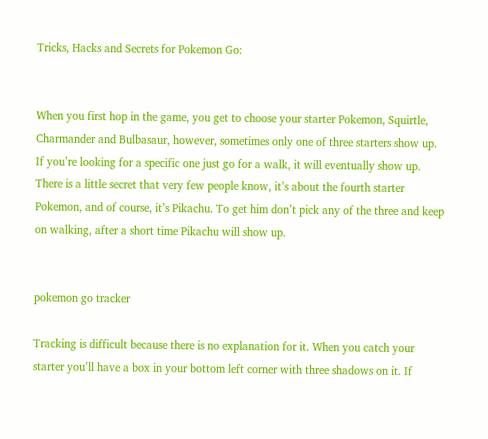Tricks, Hacks and Secrets for Pokemon Go:


When you first hop in the game, you get to choose your starter Pokemon, Squirtle, Charmander and Bulbasaur, however, sometimes only one of three starters show up. If you’re looking for a specific one just go for a walk, it will eventually show up. There is a little secret that very few people know, it’s about the fourth starter Pokemon, and of course, it’s Pikachu. To get him don’t pick any of the three and keep on walking, after a short time Pikachu will show up.


pokemon go tracker

Tracking is difficult because there is no explanation for it. When you catch your starter you’ll have a box in your bottom left corner with three shadows on it. If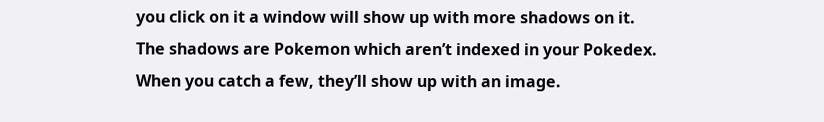you click on it a window will show up with more shadows on it. The shadows are Pokemon which aren’t indexed in your Pokedex. When you catch a few, they’ll show up with an image.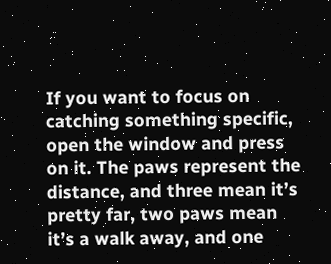If you want to focus on catching something specific, open the window and press on it. The paws represent the distance, and three mean it’s pretty far, two paws mean it’s a walk away, and one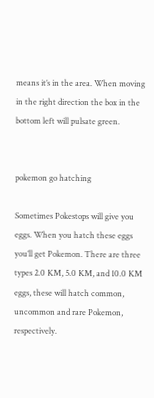means it’s in the area. When moving in the right direction the box in the bottom left will pulsate green.


pokemon go hatching

Sometimes Pokestops will give you eggs. When you hatch these eggs you’ll get Pokemon. There are three types 2.0 KM, 5.0 KM, and 10.0 KM eggs, these will hatch common, uncommon and rare Pokemon, respectively.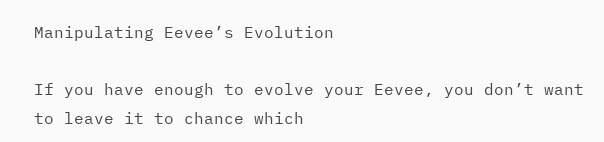Manipulating Eevee’s Evolution

If you have enough to evolve your Eevee, you don’t want to leave it to chance which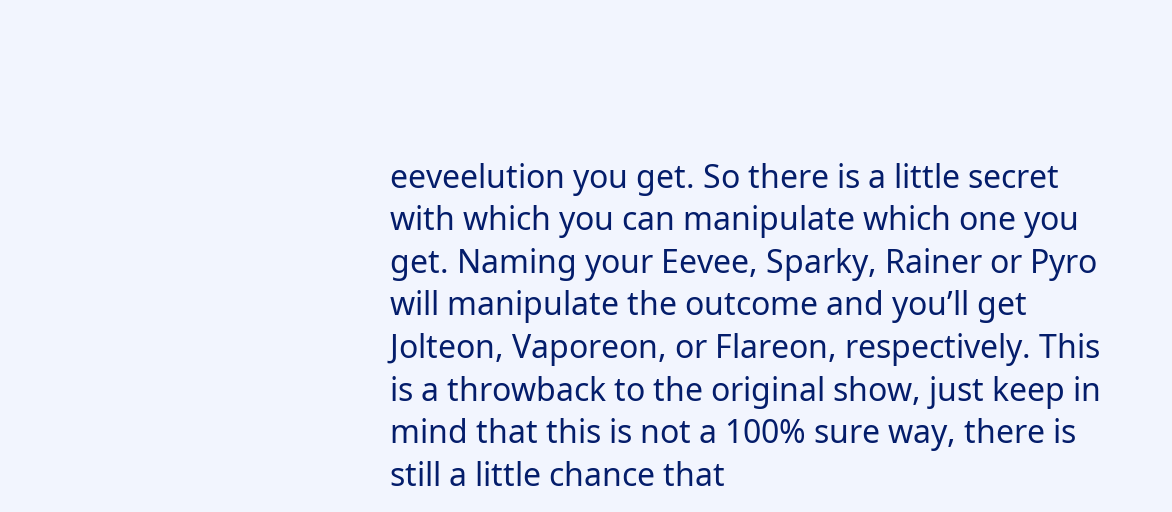eeveelution you get. So there is a little secret with which you can manipulate which one you get. Naming your Eevee, Sparky, Rainer or Pyro will manipulate the outcome and you’ll get Jolteon, Vaporeon, or Flareon, respectively. This is a throwback to the original show, just keep in mind that this is not a 100% sure way, there is still a little chance that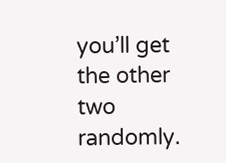you’ll get the other two randomly.